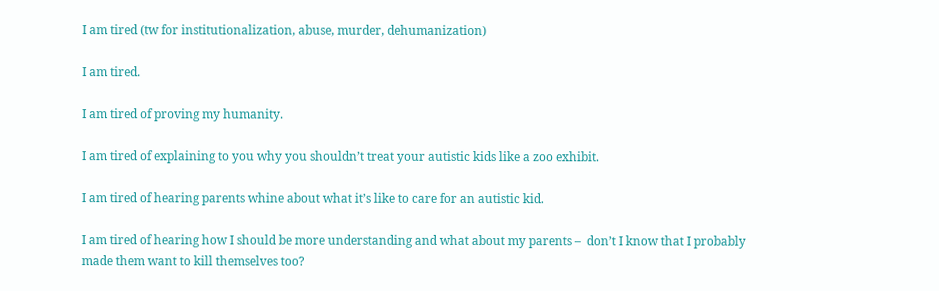I am tired (tw for institutionalization, abuse, murder, dehumanization)

I am tired.

I am tired of proving my humanity.

I am tired of explaining to you why you shouldn’t treat your autistic kids like a zoo exhibit.

I am tired of hearing parents whine about what it’s like to care for an autistic kid.

I am tired of hearing how I should be more understanding and what about my parents –  don’t I know that I probably made them want to kill themselves too?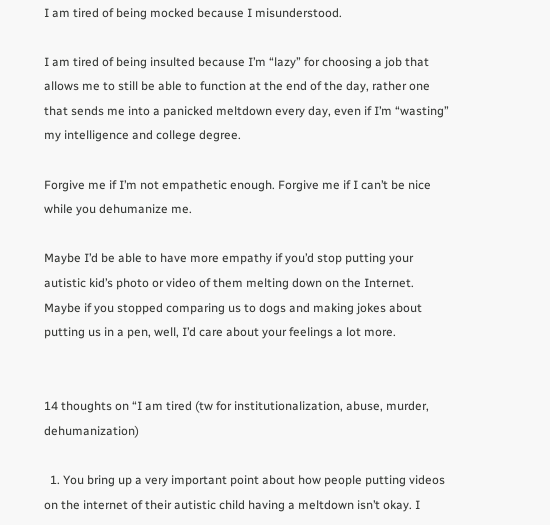I am tired of being mocked because I misunderstood.

I am tired of being insulted because I’m “lazy” for choosing a job that allows me to still be able to function at the end of the day, rather one that sends me into a panicked meltdown every day, even if I’m “wasting” my intelligence and college degree.

Forgive me if I’m not empathetic enough. Forgive me if I can’t be nice while you dehumanize me.

Maybe I’d be able to have more empathy if you’d stop putting your autistic kid’s photo or video of them melting down on the Internet. Maybe if you stopped comparing us to dogs and making jokes about putting us in a pen, well, I’d care about your feelings a lot more.


14 thoughts on “I am tired (tw for institutionalization, abuse, murder, dehumanization)

  1. You bring up a very important point about how people putting videos on the internet of their autistic child having a meltdown isn’t okay. I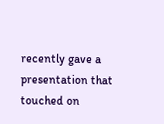recently gave a presentation that touched on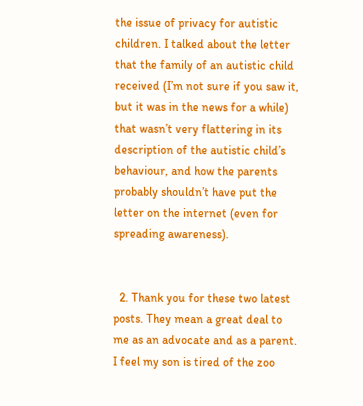the issue of privacy for autistic children. I talked about the letter that the family of an autistic child received (I’m not sure if you saw it, but it was in the news for a while) that wasn’t very flattering in its description of the autistic child’s behaviour, and how the parents probably shouldn’t have put the letter on the internet (even for spreading awareness).


  2. Thank you for these two latest posts. They mean a great deal to me as an advocate and as a parent. I feel my son is tired of the zoo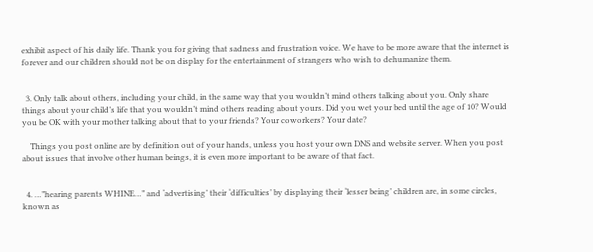exhibit aspect of his daily life. Thank you for giving that sadness and frustration voice. We have to be more aware that the internet is forever and our children should not be on display for the entertainment of strangers who wish to dehumanize them.


  3. Only talk about others, including your child, in the same way that you wouldn’t mind others talking about you. Only share things about your child’s life that you wouldn’t mind others reading about yours. Did you wet your bed until the age of 10? Would you be OK with your mother talking about that to your friends? Your coworkers? Your date?

    Things you post online are by definition out of your hands, unless you host your own DNS and website server. When you post about issues that involve other human beings, it is even more important to be aware of that fact.


  4. …”hearing parents WHINE…” and ‘advertising’ their ‘difficulties’ by displaying their ‘lesser being’ children are, in some circles, known as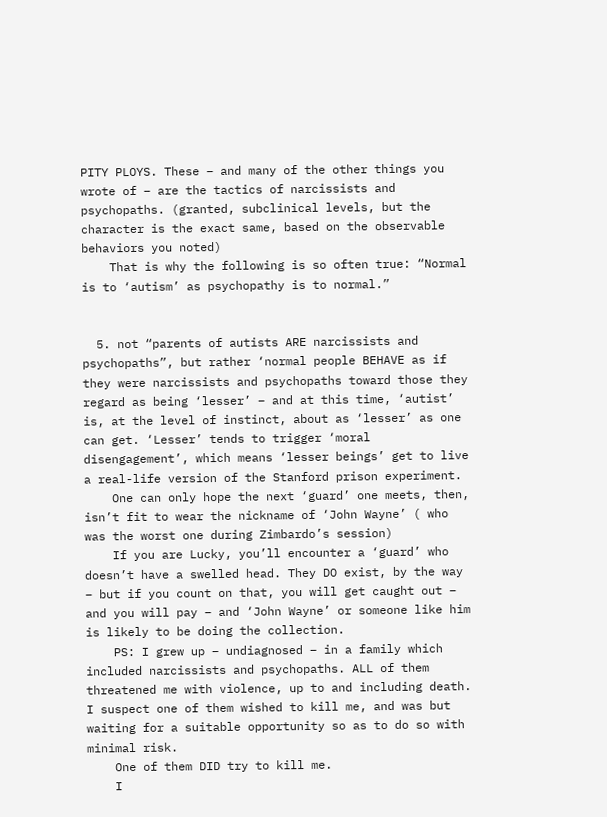PITY PLOYS. These – and many of the other things you wrote of – are the tactics of narcissists and psychopaths. (granted, subclinical levels, but the character is the exact same, based on the observable behaviors you noted)
    That is why the following is so often true: “Normal is to ‘autism’ as psychopathy is to normal.”


  5. not “parents of autists ARE narcissists and psychopaths”, but rather ‘normal people BEHAVE as if they were narcissists and psychopaths toward those they regard as being ‘lesser’ – and at this time, ‘autist’ is, at the level of instinct, about as ‘lesser’ as one can get. ‘Lesser’ tends to trigger ‘moral disengagement’, which means ‘lesser beings’ get to live a real-life version of the Stanford prison experiment.
    One can only hope the next ‘guard’ one meets, then, isn’t fit to wear the nickname of ‘John Wayne’ ( who was the worst one during Zimbardo’s session)
    If you are Lucky, you’ll encounter a ‘guard’ who doesn’t have a swelled head. They DO exist, by the way – but if you count on that, you will get caught out – and you will pay – and ‘John Wayne’ or someone like him is likely to be doing the collection.
    PS: I grew up – undiagnosed – in a family which included narcissists and psychopaths. ALL of them threatened me with violence, up to and including death. I suspect one of them wished to kill me, and was but waiting for a suitable opportunity so as to do so with minimal risk.
    One of them DID try to kill me.
    I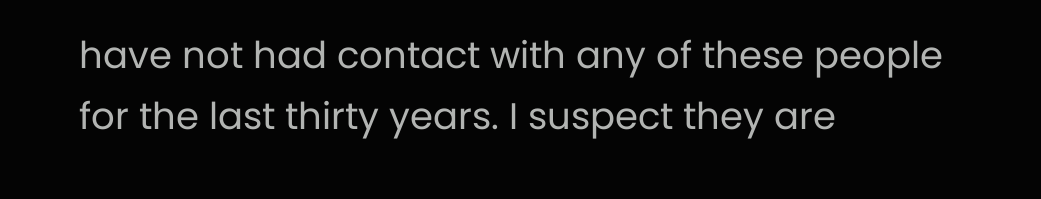have not had contact with any of these people for the last thirty years. I suspect they are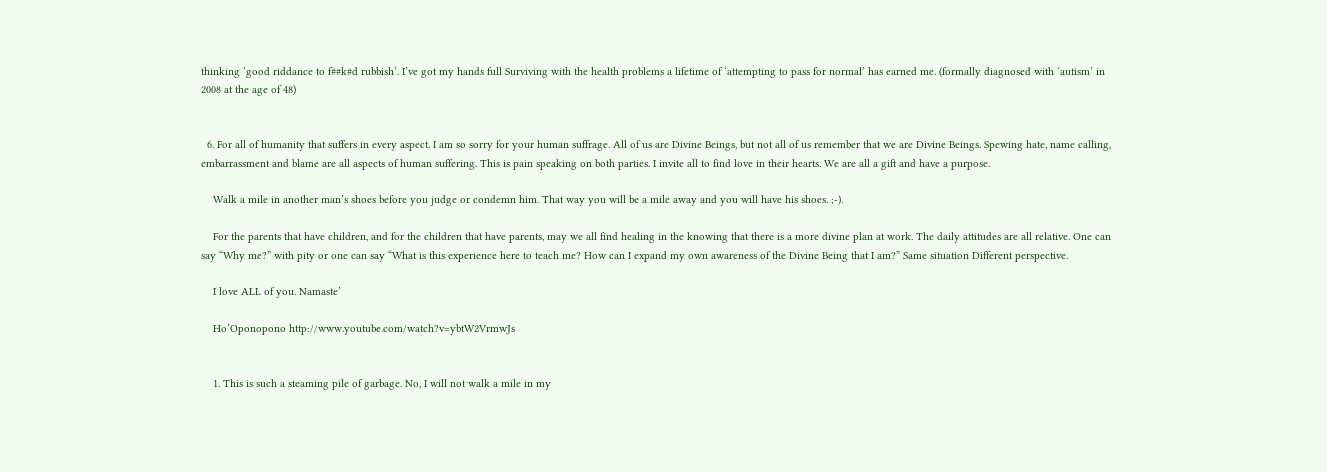thinking ‘good riddance to f##k#d rubbish’. I’ve got my hands full Surviving with the health problems a lifetime of ‘attempting to pass for normal’ has earned me. (formally diagnosed with ‘autism’ in 2008 at the age of 48)


  6. For all of humanity that suffers in every aspect. I am so sorry for your human suffrage. All of us are Divine Beings, but not all of us remember that we are Divine Beings. Spewing hate, name calling, embarrassment and blame are all aspects of human suffering. This is pain speaking on both parties. I invite all to find love in their hearts. We are all a gift and have a purpose.

    Walk a mile in another man’s shoes before you judge or condemn him. That way you will be a mile away and you will have his shoes. ;-).

    For the parents that have children, and for the children that have parents, may we all find healing in the knowing that there is a more divine plan at work. The daily attitudes are all relative. One can say “Why me?” with pity or one can say “What is this experience here to teach me? How can I expand my own awareness of the Divine Being that I am?” Same situation Different perspective.

    I love ALL of you. Namaste’

    Ho’Oponopono http://www.youtube.com/watch?v=ybtW2VrmwJs


    1. This is such a steaming pile of garbage. No, I will not walk a mile in my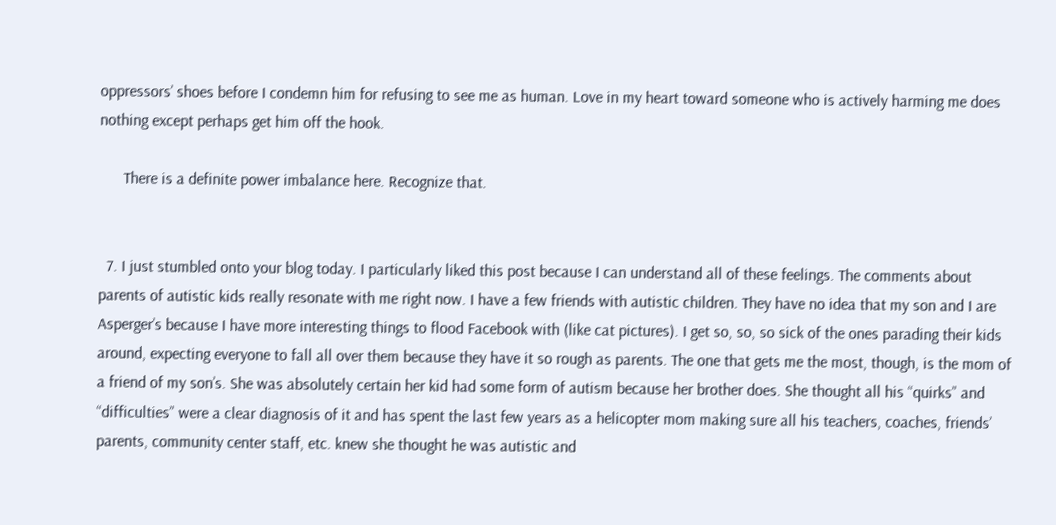oppressors’ shoes before I condemn him for refusing to see me as human. Love in my heart toward someone who is actively harming me does nothing except perhaps get him off the hook.

      There is a definite power imbalance here. Recognize that.


  7. I just stumbled onto your blog today. I particularly liked this post because I can understand all of these feelings. The comments about parents of autistic kids really resonate with me right now. I have a few friends with autistic children. They have no idea that my son and I are Asperger’s because I have more interesting things to flood Facebook with (like cat pictures). I get so, so, so sick of the ones parading their kids around, expecting everyone to fall all over them because they have it so rough as parents. The one that gets me the most, though, is the mom of a friend of my son’s. She was absolutely certain her kid had some form of autism because her brother does. She thought all his “quirks” and “difficulties” were a clear diagnosis of it and has spent the last few years as a helicopter mom making sure all his teachers, coaches, friends’ parents, community center staff, etc. knew she thought he was autistic and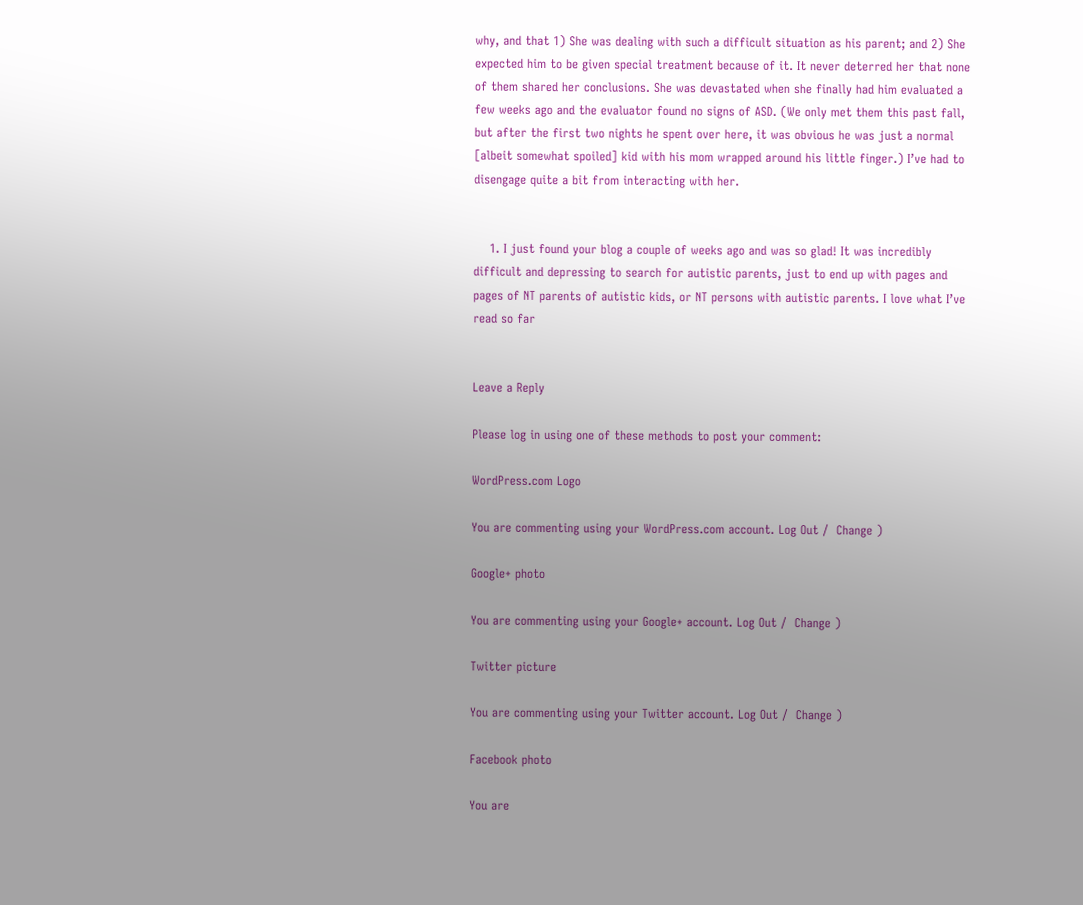why, and that 1) She was dealing with such a difficult situation as his parent; and 2) She expected him to be given special treatment because of it. It never deterred her that none of them shared her conclusions. She was devastated when she finally had him evaluated a few weeks ago and the evaluator found no signs of ASD. (We only met them this past fall, but after the first two nights he spent over here, it was obvious he was just a normal [albeit somewhat spoiled] kid with his mom wrapped around his little finger.) I’ve had to disengage quite a bit from interacting with her.


    1. I just found your blog a couple of weeks ago and was so glad! It was incredibly difficult and depressing to search for autistic parents, just to end up with pages and pages of NT parents of autistic kids, or NT persons with autistic parents. I love what I’ve read so far


Leave a Reply

Please log in using one of these methods to post your comment:

WordPress.com Logo

You are commenting using your WordPress.com account. Log Out /  Change )

Google+ photo

You are commenting using your Google+ account. Log Out /  Change )

Twitter picture

You are commenting using your Twitter account. Log Out /  Change )

Facebook photo

You are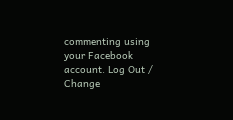commenting using your Facebook account. Log Out /  Change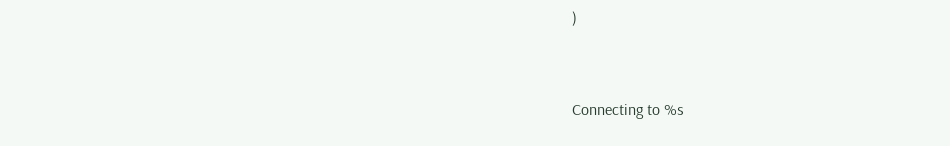)


Connecting to %s